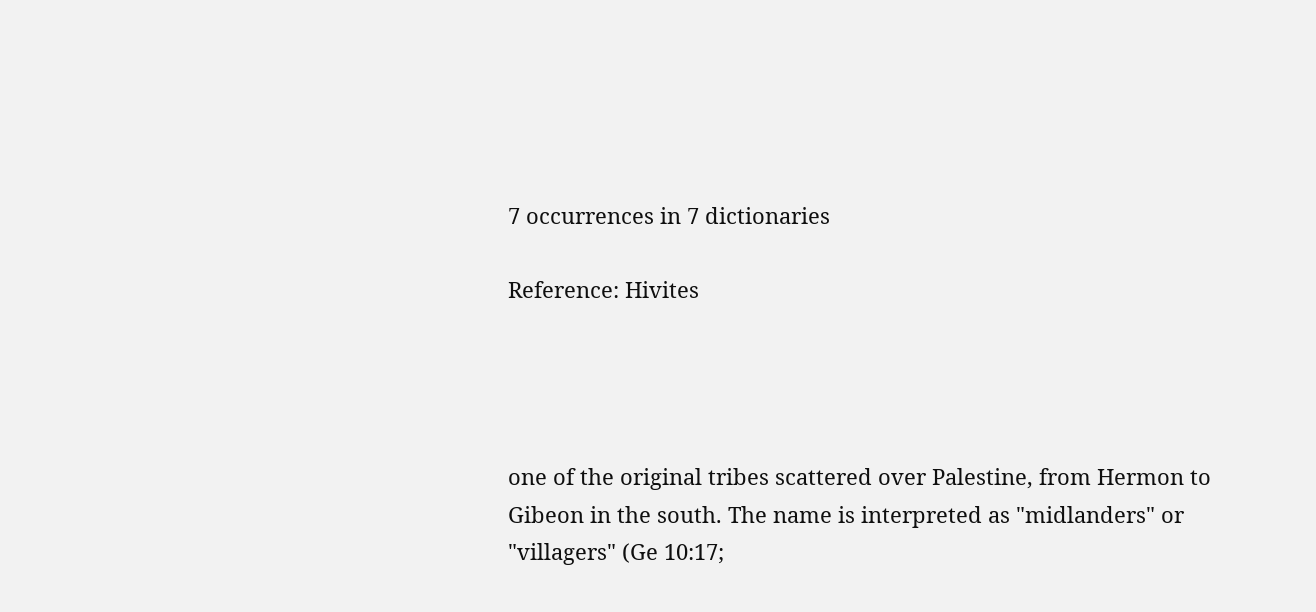7 occurrences in 7 dictionaries

Reference: Hivites




one of the original tribes scattered over Palestine, from Hermon to Gibeon in the south. The name is interpreted as "midlanders" or "villagers" (Ge 10:17;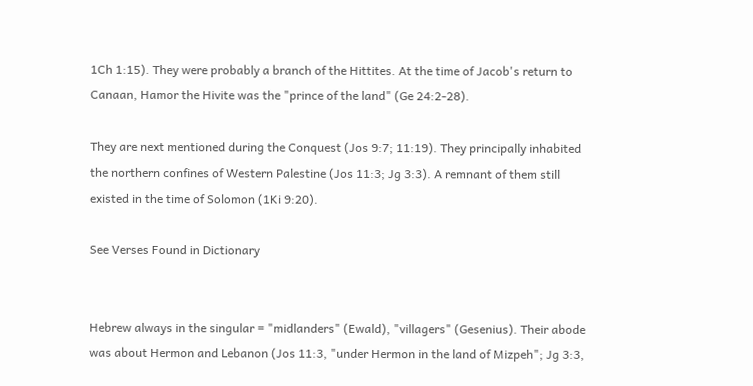1Ch 1:15). They were probably a branch of the Hittites. At the time of Jacob's return to Canaan, Hamor the Hivite was the "prince of the land" (Ge 24:2-28).

They are next mentioned during the Conquest (Jos 9:7; 11:19). They principally inhabited the northern confines of Western Palestine (Jos 11:3; Jg 3:3). A remnant of them still existed in the time of Solomon (1Ki 9:20).

See Verses Found in Dictionary


Hebrew always in the singular = "midlanders" (Ewald), "villagers" (Gesenius). Their abode was about Hermon and Lebanon (Jos 11:3, "under Hermon in the land of Mizpeh"; Jg 3:3,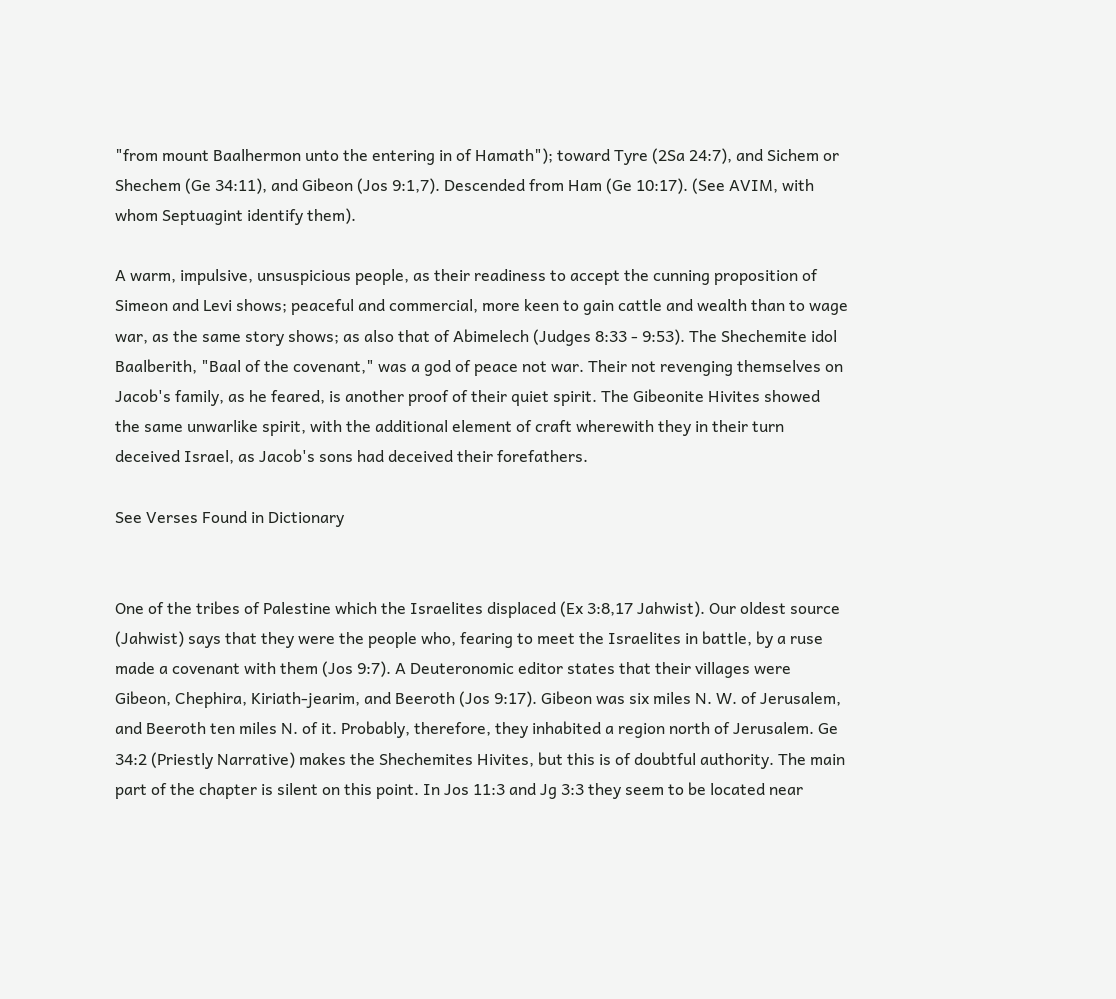"from mount Baalhermon unto the entering in of Hamath"); toward Tyre (2Sa 24:7), and Sichem or Shechem (Ge 34:11), and Gibeon (Jos 9:1,7). Descended from Ham (Ge 10:17). (See AVIM, with whom Septuagint identify them).

A warm, impulsive, unsuspicious people, as their readiness to accept the cunning proposition of Simeon and Levi shows; peaceful and commercial, more keen to gain cattle and wealth than to wage war, as the same story shows; as also that of Abimelech (Judges 8:33 - 9:53). The Shechemite idol Baalberith, "Baal of the covenant," was a god of peace not war. Their not revenging themselves on Jacob's family, as he feared, is another proof of their quiet spirit. The Gibeonite Hivites showed the same unwarlike spirit, with the additional element of craft wherewith they in their turn deceived Israel, as Jacob's sons had deceived their forefathers.

See Verses Found in Dictionary


One of the tribes of Palestine which the Israelites displaced (Ex 3:8,17 Jahwist). Our oldest source (Jahwist) says that they were the people who, fearing to meet the Israelites in battle, by a ruse made a covenant with them (Jos 9:7). A Deuteronomic editor states that their villages were Gibeon, Chephira, Kiriath-jearim, and Beeroth (Jos 9:17). Gibeon was six miles N. W. of Jerusalem, and Beeroth ten miles N. of it. Probably, therefore, they inhabited a region north of Jerusalem. Ge 34:2 (Priestly Narrative) makes the Shechemites Hivites, but this is of doubtful authority. The main part of the chapter is silent on this point. In Jos 11:3 and Jg 3:3 they seem to be located near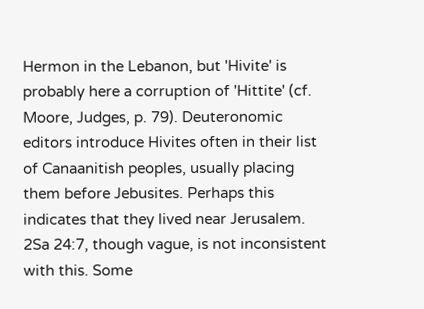Hermon in the Lebanon, but 'Hivite' is probably here a corruption of 'Hittite' (cf. Moore, Judges, p. 79). Deuteronomic editors introduce Hivites often in their list of Canaanitish peoples, usually placing them before Jebusites. Perhaps this indicates that they lived near Jerusalem. 2Sa 24:7, though vague, is not inconsistent with this. Some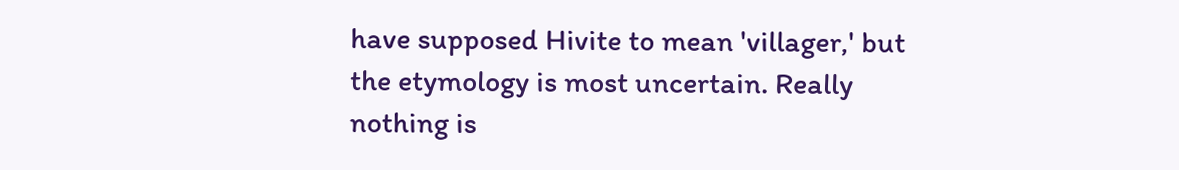have supposed Hivite to mean 'villager,' but the etymology is most uncertain. Really nothing is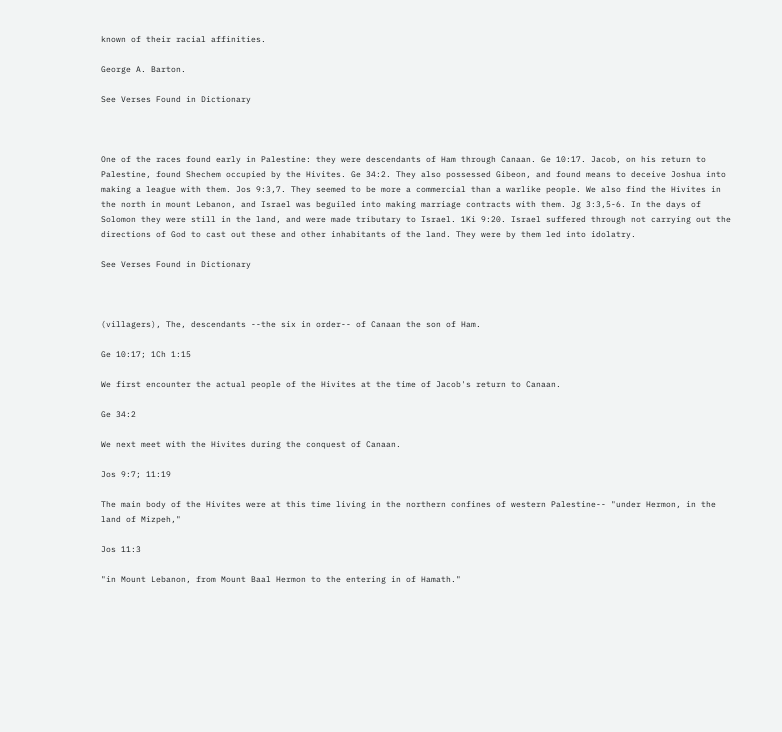known of their racial affinities.

George A. Barton.

See Verses Found in Dictionary



One of the races found early in Palestine: they were descendants of Ham through Canaan. Ge 10:17. Jacob, on his return to Palestine, found Shechem occupied by the Hivites. Ge 34:2. They also possessed Gibeon, and found means to deceive Joshua into making a league with them. Jos 9:3,7. They seemed to be more a commercial than a warlike people. We also find the Hivites in the north in mount Lebanon, and Israel was beguiled into making marriage contracts with them. Jg 3:3,5-6. In the days of Solomon they were still in the land, and were made tributary to Israel. 1Ki 9:20. Israel suffered through not carrying out the directions of God to cast out these and other inhabitants of the land. They were by them led into idolatry.

See Verses Found in Dictionary



(villagers), The, descendants --the six in order-- of Canaan the son of Ham.

Ge 10:17; 1Ch 1:15

We first encounter the actual people of the Hivites at the time of Jacob's return to Canaan.

Ge 34:2

We next meet with the Hivites during the conquest of Canaan.

Jos 9:7; 11:19

The main body of the Hivites were at this time living in the northern confines of western Palestine-- "under Hermon, in the land of Mizpeh,"

Jos 11:3

"in Mount Lebanon, from Mount Baal Hermon to the entering in of Hamath."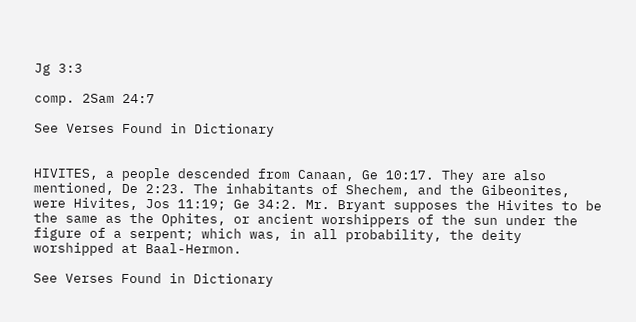Jg 3:3

comp. 2Sam 24:7

See Verses Found in Dictionary


HIVITES, a people descended from Canaan, Ge 10:17. They are also mentioned, De 2:23. The inhabitants of Shechem, and the Gibeonites, were Hivites, Jos 11:19; Ge 34:2. Mr. Bryant supposes the Hivites to be the same as the Ophites, or ancient worshippers of the sun under the figure of a serpent; which was, in all probability, the deity worshipped at Baal-Hermon.

See Verses Found in Dictionary